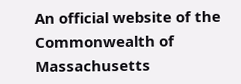An official website of the Commonwealth of Massachusetts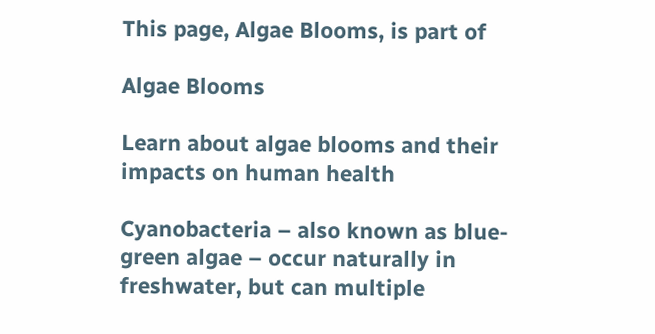This page, Algae Blooms, is part of

Algae Blooms

Learn about algae blooms and their impacts on human health

Cyanobacteria – also known as blue-green algae – occur naturally in freshwater, but can multiple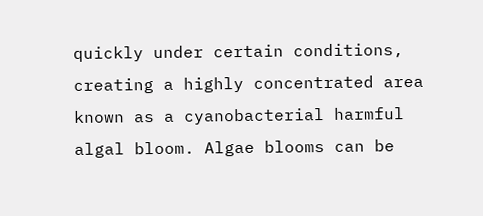quickly under certain conditions, creating a highly concentrated area known as a cyanobacterial harmful algal bloom. Algae blooms can be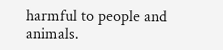harmful to people and animals.